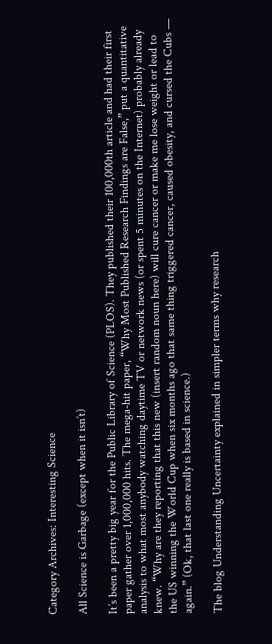Category Archives: Interesting Science

All Science is Garbage (except when it isn’t)

It’s been a pretty big year for the Public Library of Science (PLOS). They published their 100,000th article and had their first paper gather over 1,000,000 hits. The mega-hit paper, “Why Most Published Research Findings are False,” put a quantitative analysis to what most anybody watching daytime TV or network news (or spent 5 minutes on the Internet) probably already knew. “Why are they reporting that this new (insert random noun here) will cure cancer or make me lose weight or lead to the US winning the World Cup when six months ago that same thing triggered cancer, caused obesity, and cursed the Cubs — again.” (Ok, that last one really is based in science.)

The blog Understanding Uncertainty explained in simpler terms why research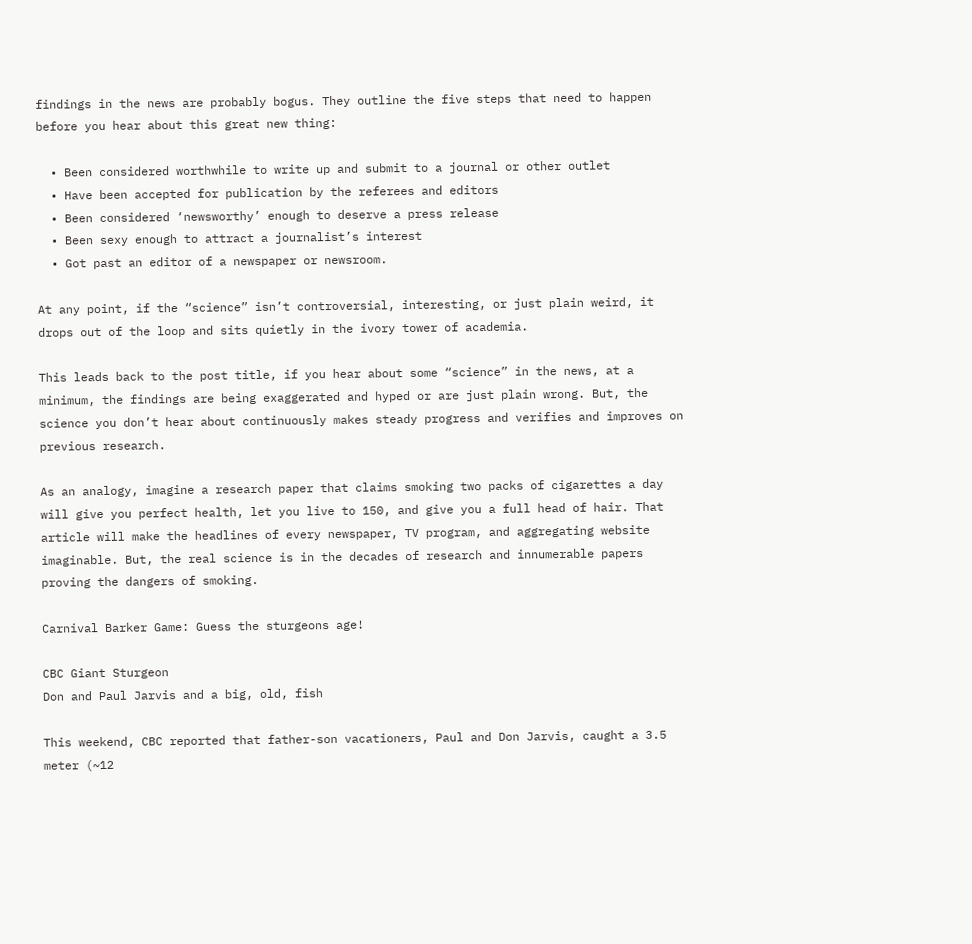findings in the news are probably bogus. They outline the five steps that need to happen before you hear about this great new thing:

  • Been considered worthwhile to write up and submit to a journal or other outlet
  • Have been accepted for publication by the referees and editors
  • Been considered ‘newsworthy’ enough to deserve a press release
  • Been sexy enough to attract a journalist’s interest
  • Got past an editor of a newspaper or newsroom.

At any point, if the “science” isn’t controversial, interesting, or just plain weird, it drops out of the loop and sits quietly in the ivory tower of academia.

This leads back to the post title, if you hear about some “science” in the news, at a minimum, the findings are being exaggerated and hyped or are just plain wrong. But, the science you don’t hear about continuously makes steady progress and verifies and improves on previous research.

As an analogy, imagine a research paper that claims smoking two packs of cigarettes a day will give you perfect health, let you live to 150, and give you a full head of hair. That article will make the headlines of every newspaper, TV program, and aggregating website imaginable. But, the real science is in the decades of research and innumerable papers proving the dangers of smoking.

Carnival Barker Game: Guess the sturgeons age!

CBC Giant Sturgeon
Don and Paul Jarvis and a big, old, fish

This weekend, CBC reported that father-son vacationers, Paul and Don Jarvis, caught a 3.5 meter (~12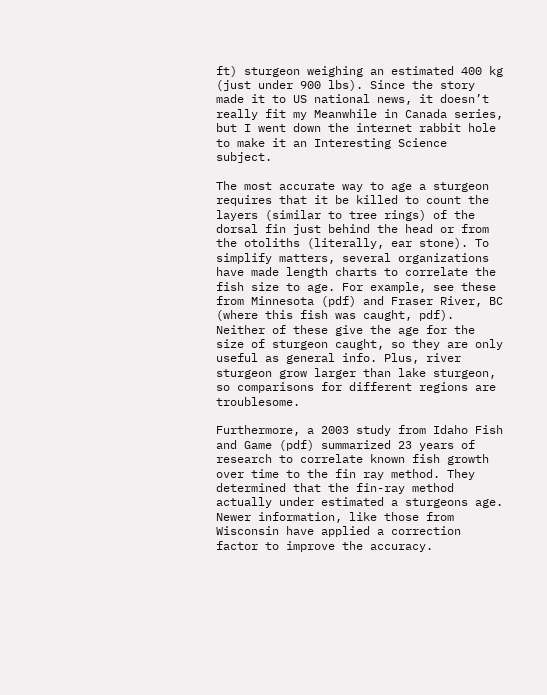ft) sturgeon weighing an estimated 400 kg (just under 900 lbs). Since the story made it to US national news, it doesn’t really fit my Meanwhile in Canada series, but I went down the internet rabbit hole to make it an Interesting Science subject.

The most accurate way to age a sturgeon requires that it be killed to count the layers (similar to tree rings) of the dorsal fin just behind the head or from the otoliths (literally, ear stone). To simplify matters, several organizations have made length charts to correlate the fish size to age. For example, see these from Minnesota (pdf) and Fraser River, BC (where this fish was caught, pdf). Neither of these give the age for the size of sturgeon caught, so they are only useful as general info. Plus, river sturgeon grow larger than lake sturgeon, so comparisons for different regions are troublesome.

Furthermore, a 2003 study from Idaho Fish and Game (pdf) summarized 23 years of research to correlate known fish growth over time to the fin ray method. They determined that the fin-ray method actually under estimated a sturgeons age. Newer information, like those from Wisconsin have applied a correction factor to improve the accuracy.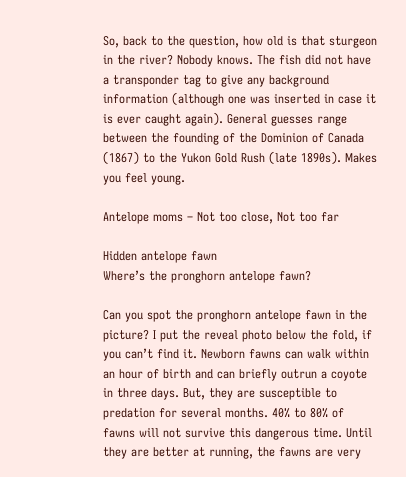So, back to the question, how old is that sturgeon in the river? Nobody knows. The fish did not have a transponder tag to give any background information (although one was inserted in case it is ever caught again). General guesses range between the founding of the Dominion of Canada (1867) to the Yukon Gold Rush (late 1890s). Makes you feel young.

Antelope moms – Not too close, Not too far

Hidden antelope fawn
Where’s the pronghorn antelope fawn?

Can you spot the pronghorn antelope fawn in the picture? I put the reveal photo below the fold, if you can’t find it. Newborn fawns can walk within an hour of birth and can briefly outrun a coyote in three days. But, they are susceptible to predation for several months. 40% to 80% of fawns will not survive this dangerous time. Until they are better at running, the fawns are very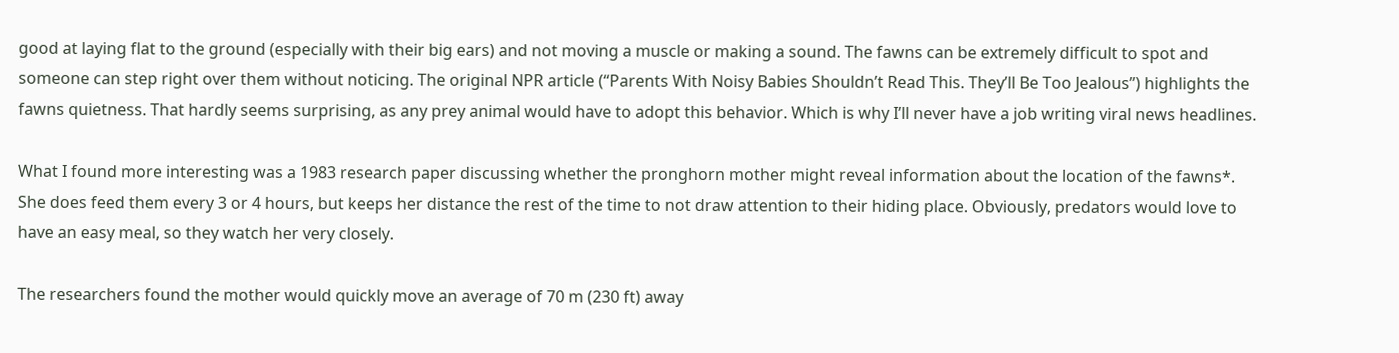good at laying flat to the ground (especially with their big ears) and not moving a muscle or making a sound. The fawns can be extremely difficult to spot and someone can step right over them without noticing. The original NPR article (“Parents With Noisy Babies Shouldn’t Read This. They’ll Be Too Jealous”) highlights the fawns quietness. That hardly seems surprising, as any prey animal would have to adopt this behavior. Which is why I’ll never have a job writing viral news headlines.

What I found more interesting was a 1983 research paper discussing whether the pronghorn mother might reveal information about the location of the fawns*. She does feed them every 3 or 4 hours, but keeps her distance the rest of the time to not draw attention to their hiding place. Obviously, predators would love to have an easy meal, so they watch her very closely.

The researchers found the mother would quickly move an average of 70 m (230 ft) away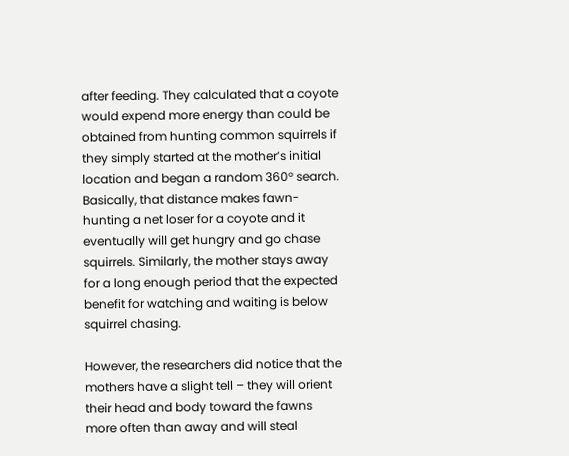after feeding. They calculated that a coyote would expend more energy than could be obtained from hunting common squirrels if they simply started at the mother’s initial location and began a random 360° search. Basically, that distance makes fawn-hunting a net loser for a coyote and it eventually will get hungry and go chase squirrels. Similarly, the mother stays away for a long enough period that the expected benefit for watching and waiting is below squirrel chasing.

However, the researchers did notice that the mothers have a slight tell – they will orient their head and body toward the fawns more often than away and will steal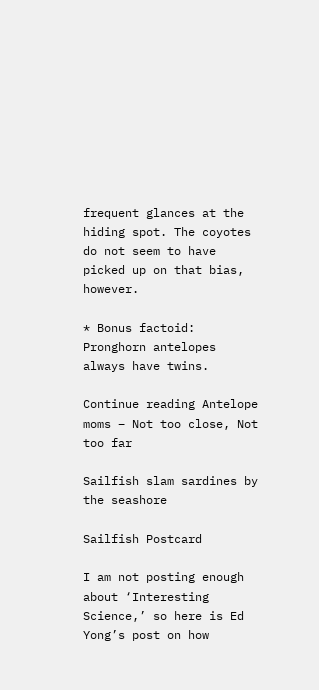frequent glances at the hiding spot. The coyotes do not seem to have picked up on that bias, however.

* Bonus factoid: Pronghorn antelopes always have twins.

Continue reading Antelope moms – Not too close, Not too far

Sailfish slam sardines by the seashore

Sailfish Postcard

I am not posting enough about ‘Interesting Science,’ so here is Ed Yong’s post on how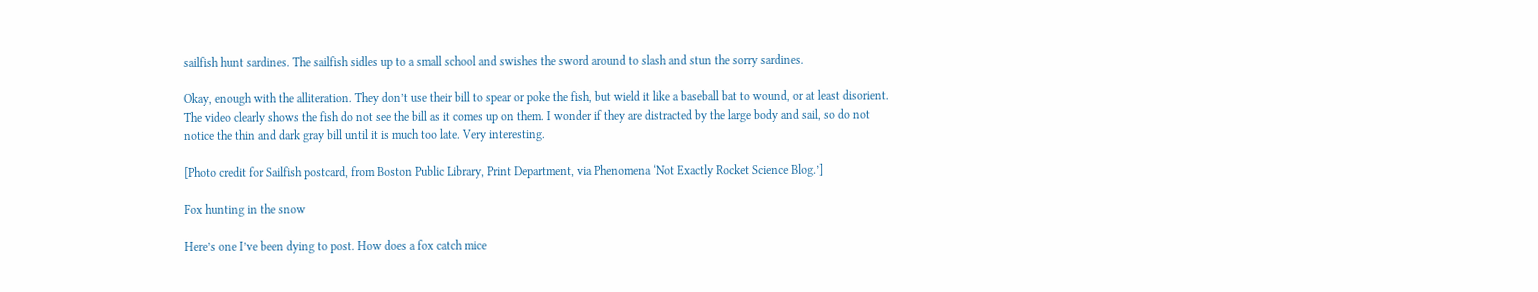sailfish hunt sardines. The sailfish sidles up to a small school and swishes the sword around to slash and stun the sorry sardines.

Okay, enough with the alliteration. They don’t use their bill to spear or poke the fish, but wield it like a baseball bat to wound, or at least disorient. The video clearly shows the fish do not see the bill as it comes up on them. I wonder if they are distracted by the large body and sail, so do not notice the thin and dark gray bill until it is much too late. Very interesting.

[Photo credit for Sailfish postcard, from Boston Public Library, Print Department, via Phenomena ‘Not Exactly Rocket Science Blog.’]

Fox hunting in the snow

Here’s one I’ve been dying to post. How does a fox catch mice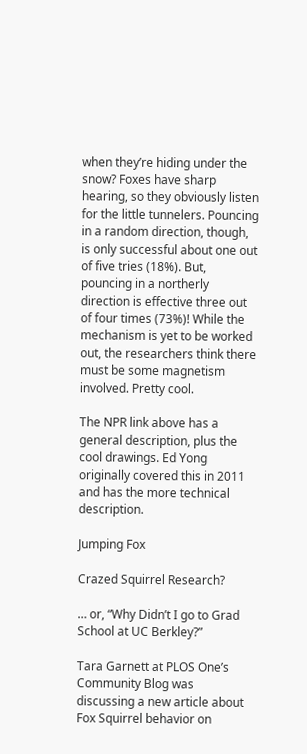when they’re hiding under the snow? Foxes have sharp hearing, so they obviously listen for the little tunnelers. Pouncing in a random direction, though, is only successful about one out of five tries (18%). But, pouncing in a northerly direction is effective three out of four times (73%)! While the mechanism is yet to be worked out, the researchers think there must be some magnetism involved. Pretty cool.

The NPR link above has a general description, plus the cool drawings. Ed Yong originally covered this in 2011 and has the more technical description.

Jumping Fox

Crazed Squirrel Research?

… or, “Why Didn’t I go to Grad School at UC Berkley?”

Tara Garnett at PLOS One’s Community Blog was discussing a new article about Fox Squirrel behavior on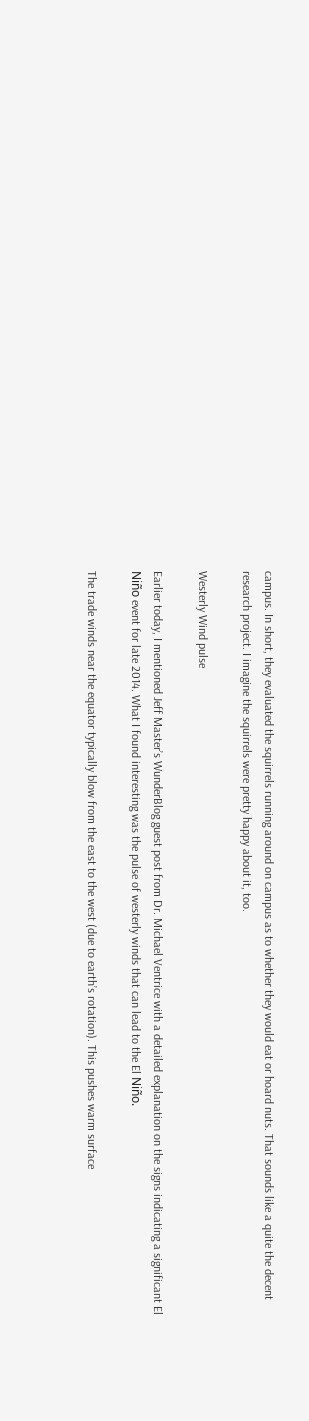campus. In short, they evaluated the squirrels running around on campus as to whether they would eat or hoard nuts. That sounds like a quite the decent research project. I imagine the squirrels were pretty happy about it, too.

Westerly Wind pulse

Earlier today, I mentioned Jeff Master’s WunderBlog guest post from Dr. Michael Ventrice with a detailed explanation on the signs indicating a significant El Niño event for late 2014. What I found interesting was the pulse of westerly winds that can lead to the El Niño.

The trade winds near the equator typically blow from the east to the west (due to earth’s rotation). This pushes warm surface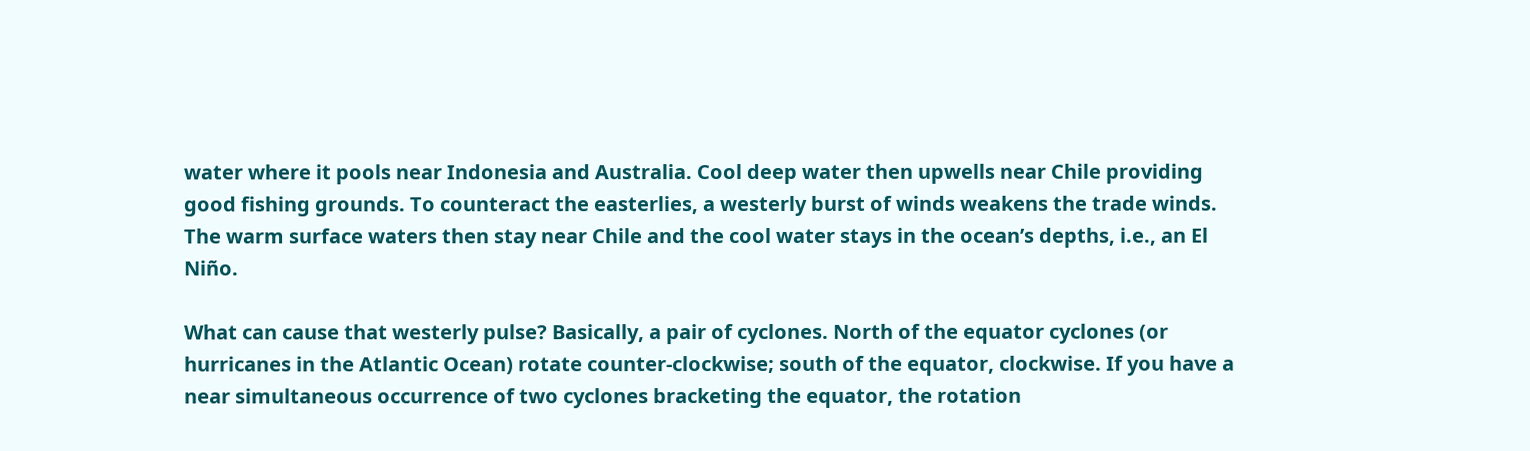water where it pools near Indonesia and Australia. Cool deep water then upwells near Chile providing good fishing grounds. To counteract the easterlies, a westerly burst of winds weakens the trade winds. The warm surface waters then stay near Chile and the cool water stays in the ocean’s depths, i.e., an El Niño.

What can cause that westerly pulse? Basically, a pair of cyclones. North of the equator cyclones (or hurricanes in the Atlantic Ocean) rotate counter-clockwise; south of the equator, clockwise. If you have a near simultaneous occurrence of two cyclones bracketing the equator, the rotation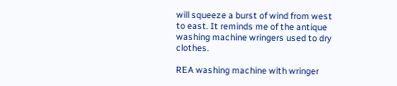will squeeze a burst of wind from west to east. It reminds me of the antique washing machine wringers used to dry clothes.

REA washing machine with wringer